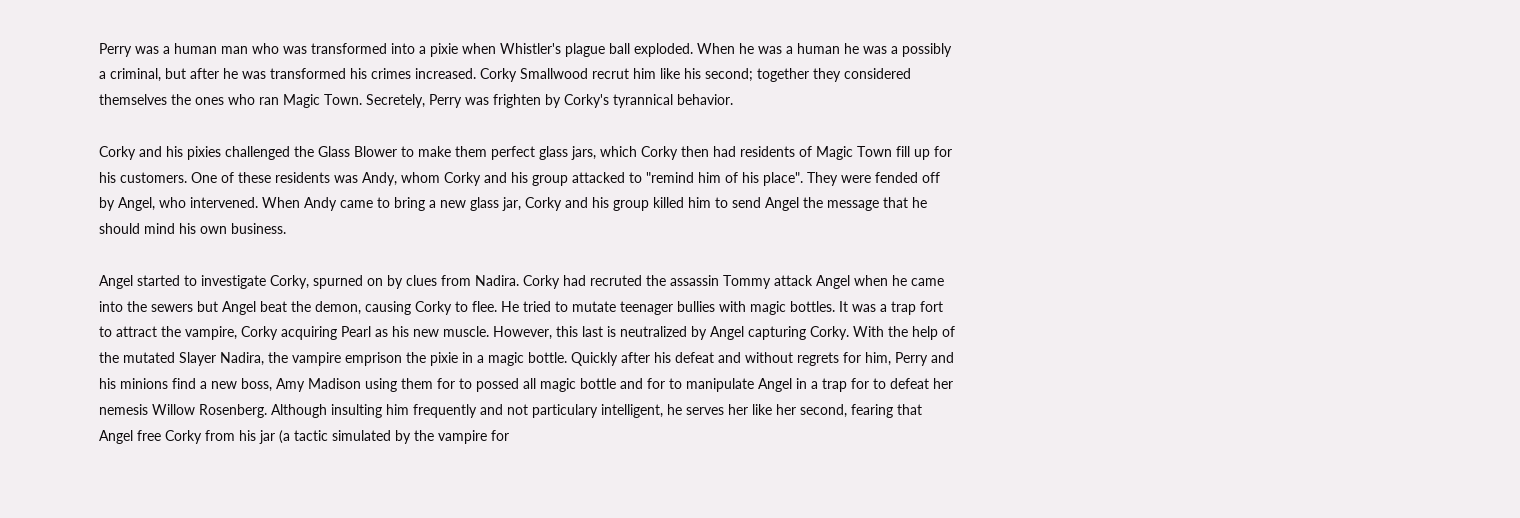Perry was a human man who was transformed into a pixie when Whistler's plague ball exploded. When he was a human he was a possibly a criminal, but after he was transformed his crimes increased. Corky Smallwood recrut him like his second; together they considered themselves the ones who ran Magic Town. Secretely, Perry was frighten by Corky's tyrannical behavior.

Corky and his pixies challenged the Glass Blower to make them perfect glass jars, which Corky then had residents of Magic Town fill up for his customers. One of these residents was Andy, whom Corky and his group attacked to "remind him of his place". They were fended off by Angel, who intervened. When Andy came to bring a new glass jar, Corky and his group killed him to send Angel the message that he should mind his own business.

Angel started to investigate Corky, spurned on by clues from Nadira. Corky had recruted the assassin Tommy attack Angel when he came into the sewers but Angel beat the demon, causing Corky to flee. He tried to mutate teenager bullies with magic bottles. It was a trap fort to attract the vampire, Corky acquiring Pearl as his new muscle. However, this last is neutralized by Angel capturing Corky. With the help of the mutated Slayer Nadira, the vampire emprison the pixie in a magic bottle. Quickly after his defeat and without regrets for him, Perry and his minions find a new boss, Amy Madison using them for to possed all magic bottle and for to manipulate Angel in a trap for to defeat her nemesis Willow Rosenberg. Although insulting him frequently and not particulary intelligent, he serves her like her second, fearing that Angel free Corky from his jar (a tactic simulated by the vampire for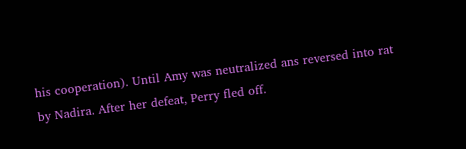his cooperation). Until Amy was neutralized ans reversed into rat by Nadira. After her defeat, Perry fled off.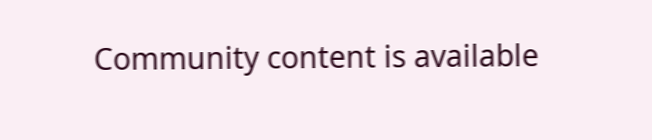Community content is available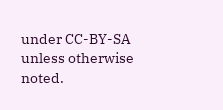under CC-BY-SA unless otherwise noted.